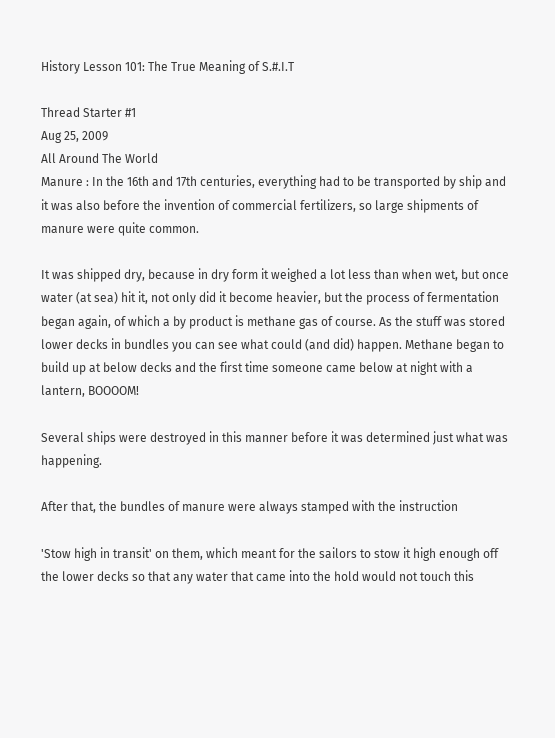History Lesson 101: The True Meaning of S.#.I.T

Thread Starter #1
Aug 25, 2009
All Around The World
Manure : In the 16th and 17th centuries, everything had to be transported by ship and it was also before the invention of commercial fertilizers, so large shipments of manure were quite common.

It was shipped dry, because in dry form it weighed a lot less than when wet, but once water (at sea) hit it, not only did it become heavier, but the process of fermentation began again, of which a by product is methane gas of course. As the stuff was stored lower decks in bundles you can see what could (and did) happen. Methane began to build up at below decks and the first time someone came below at night with a lantern, BOOOOM!

Several ships were destroyed in this manner before it was determined just what was happening.

After that, the bundles of manure were always stamped with the instruction

'Stow high in transit' on them, which meant for the sailors to stow it high enough off the lower decks so that any water that came into the hold would not touch this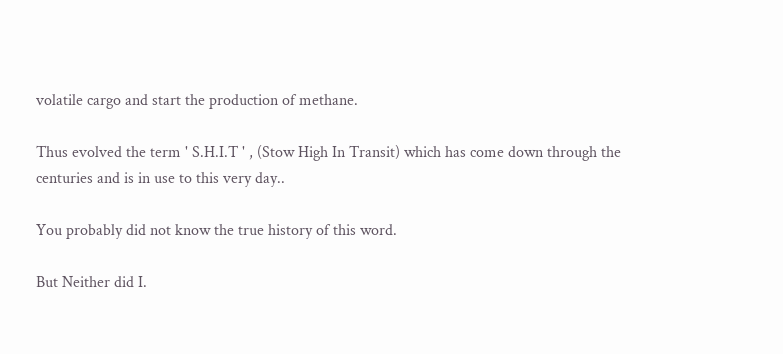volatile cargo and start the production of methane.

Thus evolved the term ' S.H.I.T ' , (Stow High In Transit) which has come down through the centuries and is in use to this very day..

You probably did not know the true history of this word.

But Neither did I.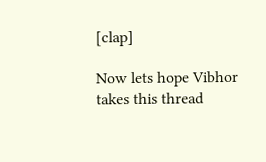[clap]

Now lets hope Vibhor takes this thread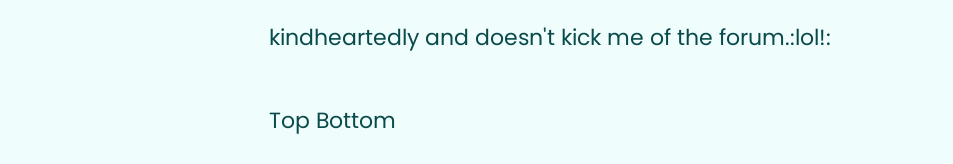kindheartedly and doesn't kick me of the forum.:lol!:

Top Bottom